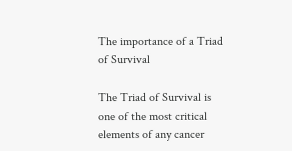The importance of a Triad of Survival

The Triad of Survival is one of the most critical elements of any cancer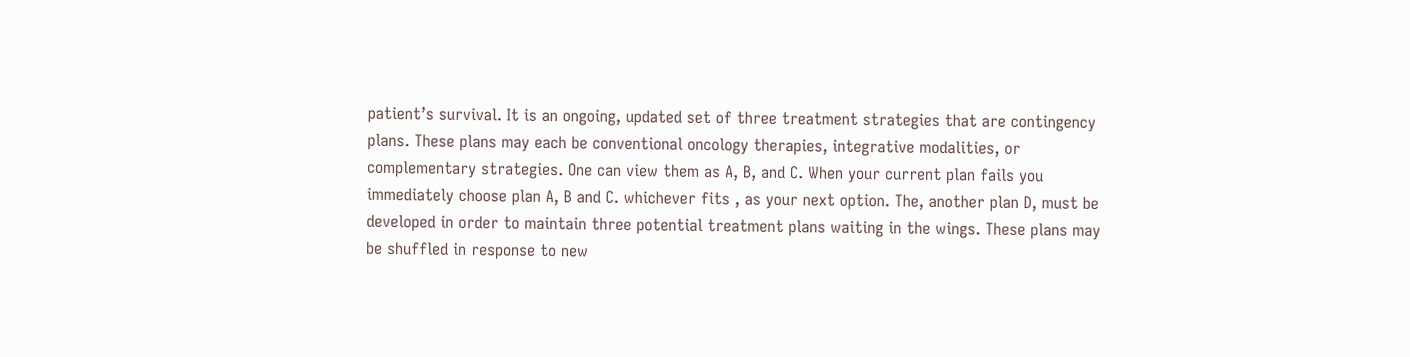patient’s survival. It is an ongoing, updated set of three treatment strategies that are contingency plans. These plans may each be conventional oncology therapies, integrative modalities, or complementary strategies. One can view them as A, B, and C. When your current plan fails you immediately choose plan A, B and C. whichever fits , as your next option. The, another plan D, must be developed in order to maintain three potential treatment plans waiting in the wings. These plans may be shuffled in response to new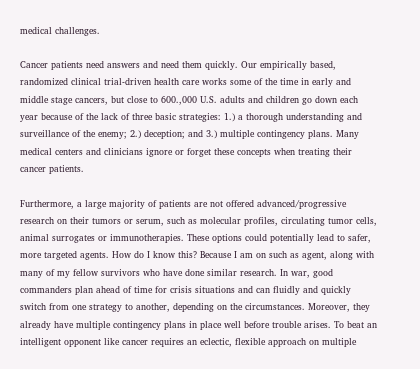medical challenges.

Cancer patients need answers and need them quickly. Our empirically based, randomized clinical trial-driven health care works some of the time in early and middle stage cancers, but close to 600.,000 U.S. adults and children go down each year because of the lack of three basic strategies: 1.) a thorough understanding and surveillance of the enemy; 2.) deception; and 3.) multiple contingency plans. Many medical centers and clinicians ignore or forget these concepts when treating their cancer patients.

Furthermore, a large majority of patients are not offered advanced/progressive research on their tumors or serum, such as molecular profiles, circulating tumor cells, animal surrogates or immunotherapies. These options could potentially lead to safer, more targeted agents. How do I know this? Because I am on such as agent, along with many of my fellow survivors who have done similar research. In war, good commanders plan ahead of time for crisis situations and can fluidly and quickly switch from one strategy to another, depending on the circumstances. Moreover, they already have multiple contingency plans in place well before trouble arises. To beat an intelligent opponent like cancer requires an eclectic, flexible approach on multiple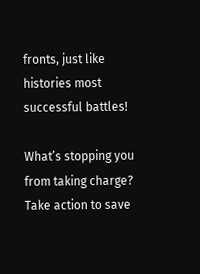fronts, just like histories most successful battles!

What’s stopping you from taking charge? Take action to save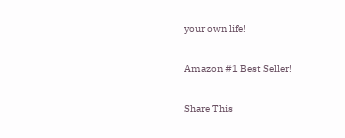your own life!

Amazon #1 Best Seller!

Share This